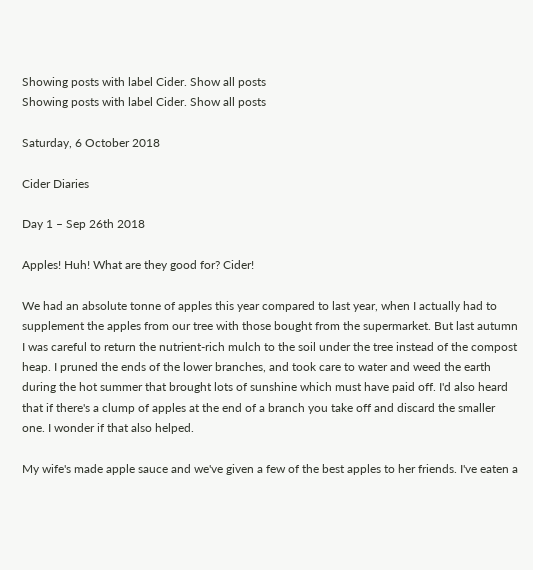Showing posts with label Cider. Show all posts
Showing posts with label Cider. Show all posts

Saturday, 6 October 2018

Cider Diaries

Day 1 – Sep 26th 2018

Apples! Huh! What are they good for? Cider!

We had an absolute tonne of apples this year compared to last year, when I actually had to supplement the apples from our tree with those bought from the supermarket. But last autumn I was careful to return the nutrient-rich mulch to the soil under the tree instead of the compost heap. I pruned the ends of the lower branches, and took care to water and weed the earth during the hot summer that brought lots of sunshine which must have paid off. I'd also heard that if there's a clump of apples at the end of a branch you take off and discard the smaller one. I wonder if that also helped.

My wife's made apple sauce and we've given a few of the best apples to her friends. I've eaten a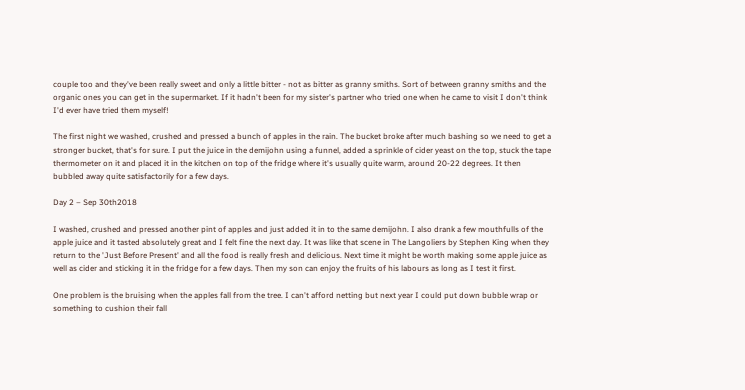couple too and they've been really sweet and only a little bitter - not as bitter as granny smiths. Sort of between granny smiths and the organic ones you can get in the supermarket. If it hadn't been for my sister's partner who tried one when he came to visit I don't think I'd ever have tried them myself!

The first night we washed, crushed and pressed a bunch of apples in the rain. The bucket broke after much bashing so we need to get a stronger bucket, that's for sure. I put the juice in the demijohn using a funnel, added a sprinkle of cider yeast on the top, stuck the tape thermometer on it and placed it in the kitchen on top of the fridge where it's usually quite warm, around 20-22 degrees. It then bubbled away quite satisfactorily for a few days.

Day 2 – Sep 30th2018

I washed, crushed and pressed another pint of apples and just added it in to the same demijohn. I also drank a few mouthfulls of the apple juice and it tasted absolutely great and I felt fine the next day. It was like that scene in The Langoliers by Stephen King when they return to the 'Just Before Present' and all the food is really fresh and delicious. Next time it might be worth making some apple juice as well as cider and sticking it in the fridge for a few days. Then my son can enjoy the fruits of his labours as long as I test it first.

One problem is the bruising when the apples fall from the tree. I can't afford netting but next year I could put down bubble wrap or something to cushion their fall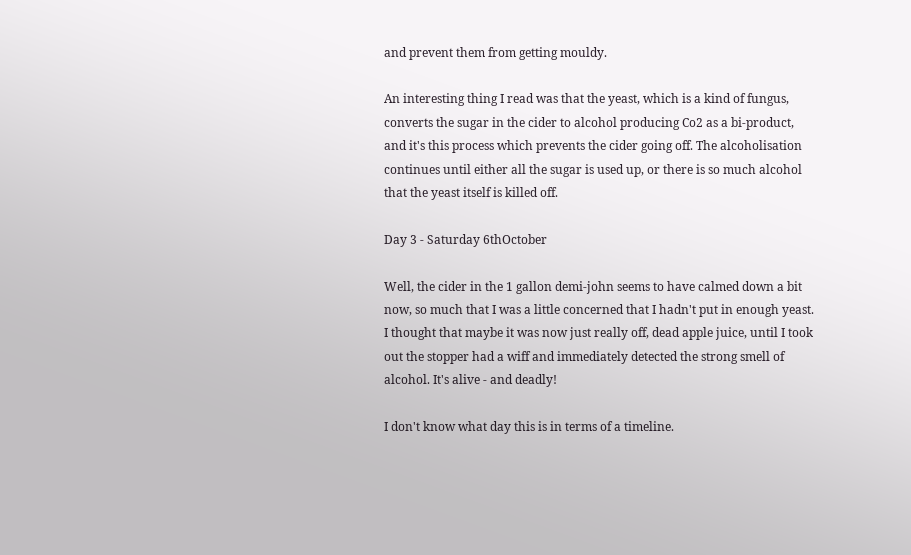and prevent them from getting mouldy.

An interesting thing I read was that the yeast, which is a kind of fungus, converts the sugar in the cider to alcohol producing Co2 as a bi-product, and it's this process which prevents the cider going off. The alcoholisation continues until either all the sugar is used up, or there is so much alcohol that the yeast itself is killed off.

Day 3 - Saturday 6thOctober

Well, the cider in the 1 gallon demi-john seems to have calmed down a bit now, so much that I was a little concerned that I hadn't put in enough yeast. I thought that maybe it was now just really off, dead apple juice, until I took out the stopper had a wiff and immediately detected the strong smell of alcohol. It's alive - and deadly!

I don't know what day this is in terms of a timeline.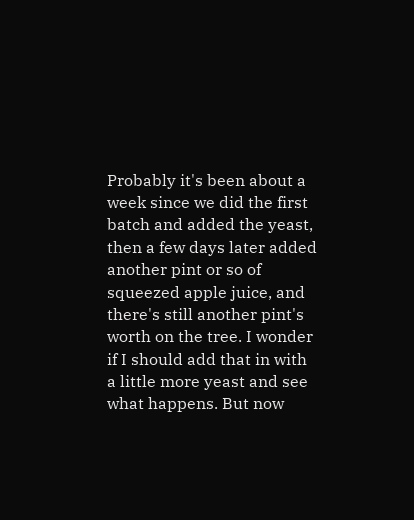Probably it's been about a week since we did the first batch and added the yeast, then a few days later added another pint or so of squeezed apple juice, and there's still another pint's worth on the tree. I wonder if I should add that in with a little more yeast and see what happens. But now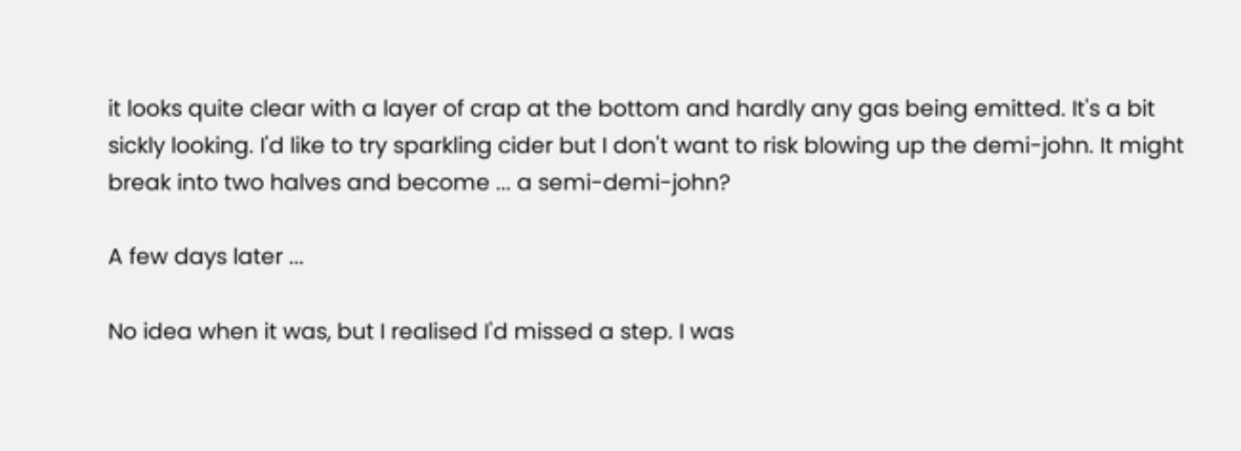it looks quite clear with a layer of crap at the bottom and hardly any gas being emitted. It's a bit sickly looking. I'd like to try sparkling cider but I don't want to risk blowing up the demi-john. It might break into two halves and become ... a semi-demi-john?

A few days later ...

No idea when it was, but I realised I'd missed a step. I was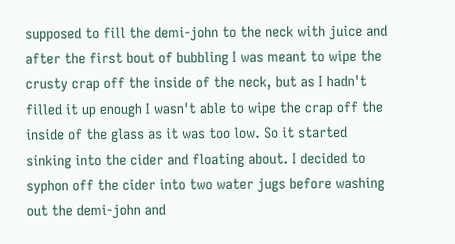supposed to fill the demi-john to the neck with juice and after the first bout of bubbling I was meant to wipe the crusty crap off the inside of the neck, but as I hadn't filled it up enough I wasn't able to wipe the crap off the inside of the glass as it was too low. So it started sinking into the cider and floating about. I decided to syphon off the cider into two water jugs before washing out the demi-john and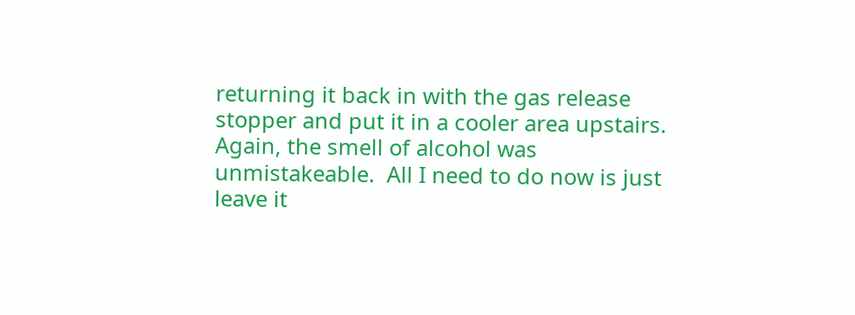returning it back in with the gas release stopper and put it in a cooler area upstairs. Again, the smell of alcohol was unmistakeable.  All I need to do now is just leave it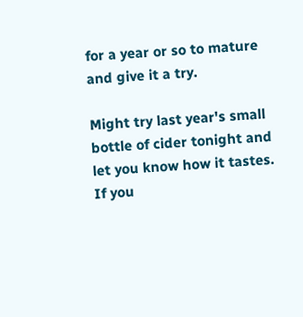for a year or so to mature and give it a try.

Might try last year's small bottle of cider tonight and let you know how it tastes. If you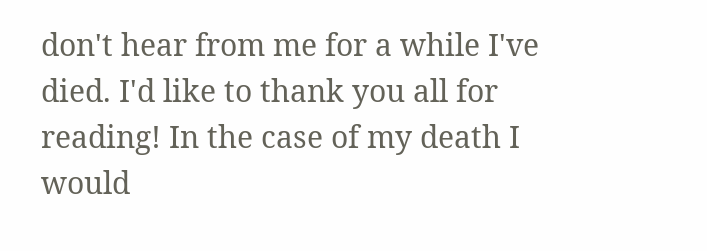don't hear from me for a while I've died. I'd like to thank you all for reading! In the case of my death I would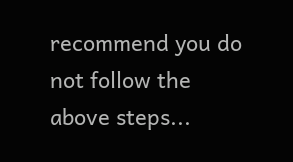recommend you do not follow the above steps...